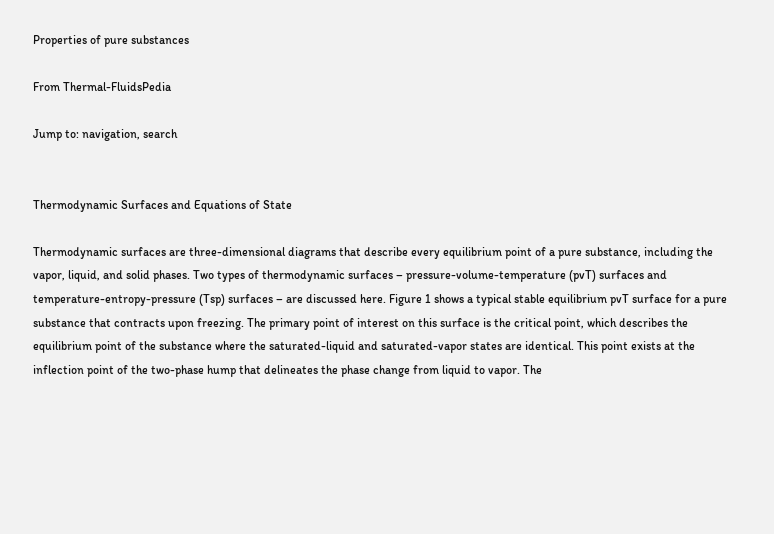Properties of pure substances

From Thermal-FluidsPedia

Jump to: navigation, search


Thermodynamic Surfaces and Equations of State

Thermodynamic surfaces are three-dimensional diagrams that describe every equilibrium point of a pure substance, including the vapor, liquid, and solid phases. Two types of thermodynamic surfaces – pressure-volume-temperature (pvT) surfaces and temperature-entropy-pressure (Tsp) surfaces – are discussed here. Figure 1 shows a typical stable equilibrium pvT surface for a pure substance that contracts upon freezing. The primary point of interest on this surface is the critical point, which describes the equilibrium point of the substance where the saturated-liquid and saturated-vapor states are identical. This point exists at the inflection point of the two-phase hump that delineates the phase change from liquid to vapor. The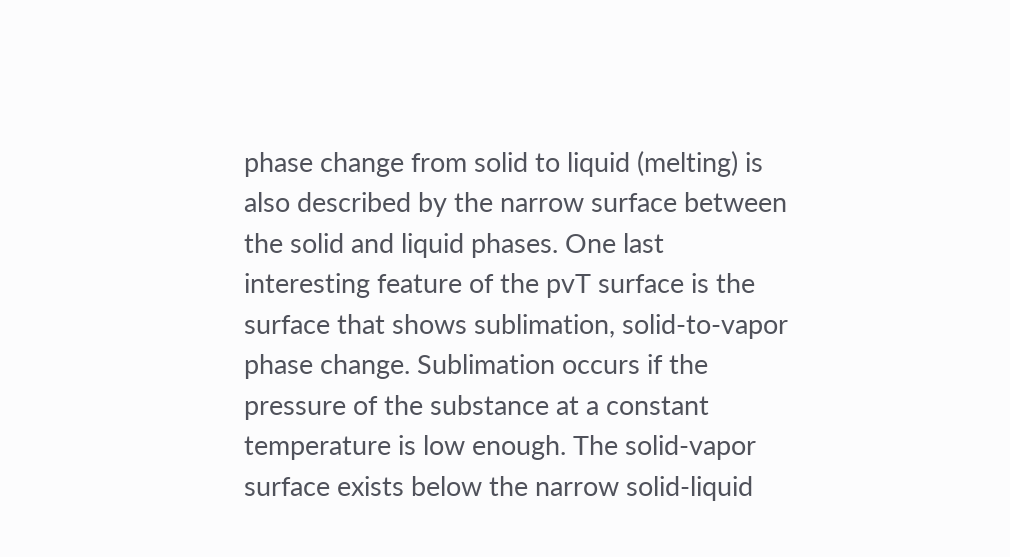phase change from solid to liquid (melting) is also described by the narrow surface between the solid and liquid phases. One last interesting feature of the pvT surface is the surface that shows sublimation, solid-to-vapor phase change. Sublimation occurs if the pressure of the substance at a constant temperature is low enough. The solid-vapor surface exists below the narrow solid-liquid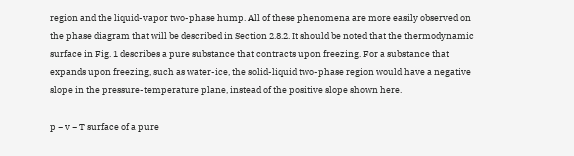region and the liquid-vapor two-phase hump. All of these phenomena are more easily observed on the phase diagram that will be described in Section 2.8.2. It should be noted that the thermodynamic surface in Fig. 1 describes a pure substance that contracts upon freezing. For a substance that expands upon freezing, such as water-ice, the solid-liquid two-phase region would have a negative slope in the pressure-temperature plane, instead of the positive slope shown here.

p − v − T surface of a pure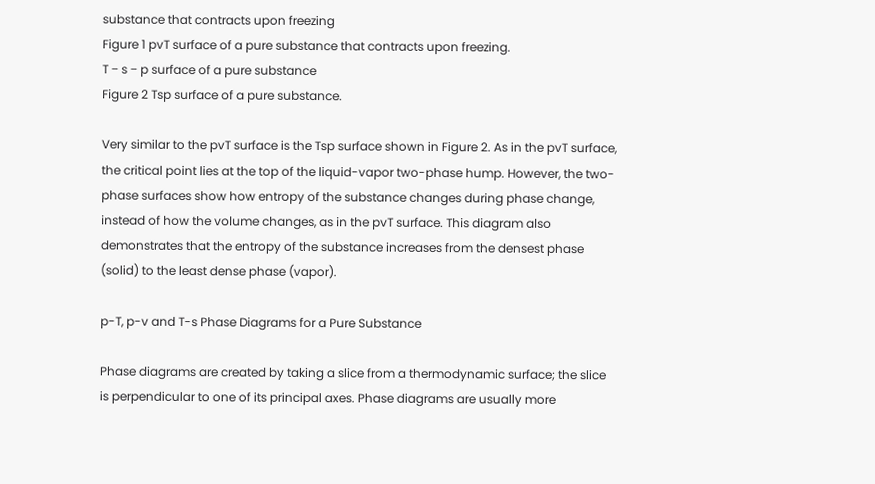substance that contracts upon freezing
Figure 1 pvT surface of a pure substance that contracts upon freezing.
T − s − p surface of a pure substance
Figure 2 Tsp surface of a pure substance.

Very similar to the pvT surface is the Tsp surface shown in Figure 2. As in the pvT surface, the critical point lies at the top of the liquid-vapor two-phase hump. However, the two-phase surfaces show how entropy of the substance changes during phase change, instead of how the volume changes, as in the pvT surface. This diagram also demonstrates that the entropy of the substance increases from the densest phase (solid) to the least dense phase (vapor).

p-T, p-v and T-s Phase Diagrams for a Pure Substance

Phase diagrams are created by taking a slice from a thermodynamic surface; the slice is perpendicular to one of its principal axes. Phase diagrams are usually more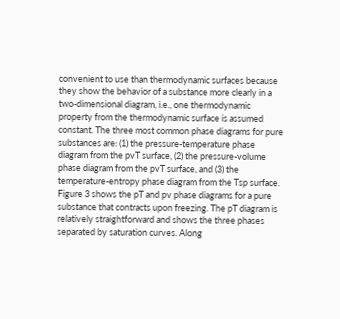convenient to use than thermodynamic surfaces because they show the behavior of a substance more clearly in a two-dimensional diagram, i.e., one thermodynamic property from the thermodynamic surface is assumed constant. The three most common phase diagrams for pure substances are: (1) the pressure-temperature phase diagram from the pvT surface, (2) the pressure-volume phase diagram from the pvT surface, and (3) the temperature-entropy phase diagram from the Tsp surface. Figure 3 shows the pT and pv phase diagrams for a pure substance that contracts upon freezing. The pT diagram is relatively straightforward and shows the three phases separated by saturation curves. Along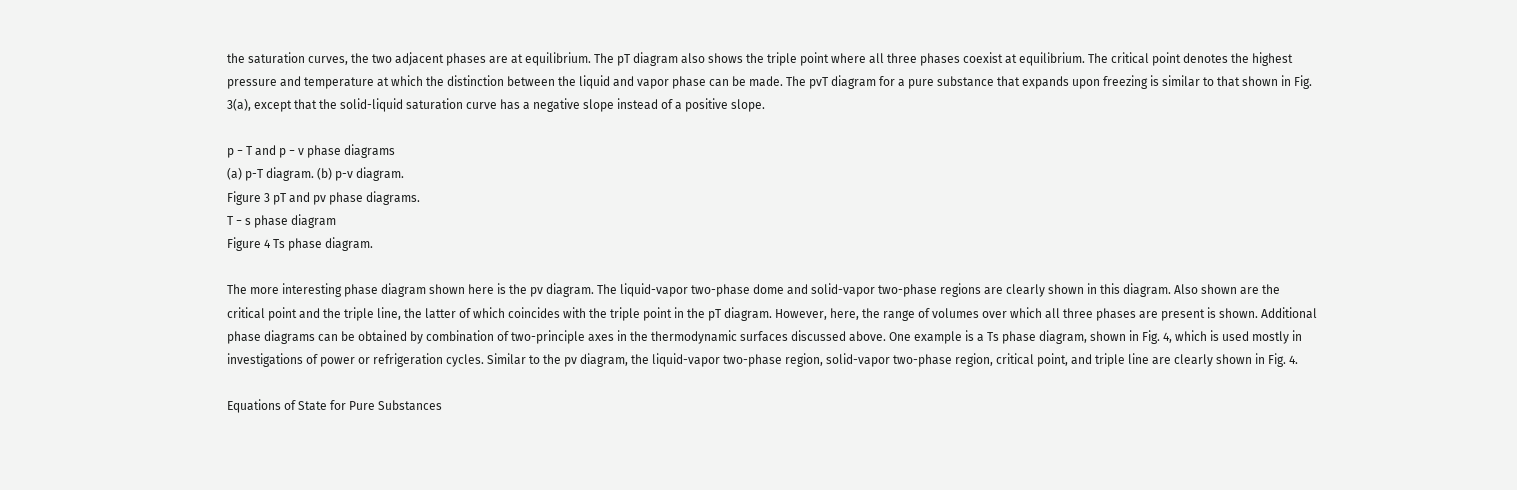the saturation curves, the two adjacent phases are at equilibrium. The pT diagram also shows the triple point where all three phases coexist at equilibrium. The critical point denotes the highest pressure and temperature at which the distinction between the liquid and vapor phase can be made. The pvT diagram for a pure substance that expands upon freezing is similar to that shown in Fig. 3(a), except that the solid-liquid saturation curve has a negative slope instead of a positive slope.

p − T and p − v phase diagrams
(a) p-T diagram. (b) p-v diagram.
Figure 3 pT and pv phase diagrams.
T − s phase diagram
Figure 4 Ts phase diagram.

The more interesting phase diagram shown here is the pv diagram. The liquid-vapor two-phase dome and solid-vapor two-phase regions are clearly shown in this diagram. Also shown are the critical point and the triple line, the latter of which coincides with the triple point in the pT diagram. However, here, the range of volumes over which all three phases are present is shown. Additional phase diagrams can be obtained by combination of two-principle axes in the thermodynamic surfaces discussed above. One example is a Ts phase diagram, shown in Fig. 4, which is used mostly in investigations of power or refrigeration cycles. Similar to the pv diagram, the liquid-vapor two-phase region, solid-vapor two-phase region, critical point, and triple line are clearly shown in Fig. 4.

Equations of State for Pure Substances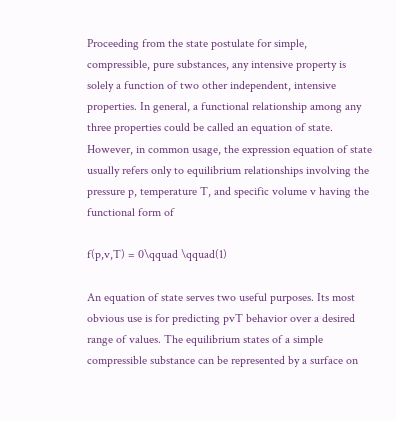Proceeding from the state postulate for simple, compressible, pure substances, any intensive property is solely a function of two other independent, intensive properties. In general, a functional relationship among any three properties could be called an equation of state. However, in common usage, the expression equation of state usually refers only to equilibrium relationships involving the pressure p, temperature T, and specific volume v having the functional form of

f(p,v,T) = 0\qquad \qquad(1)

An equation of state serves two useful purposes. Its most obvious use is for predicting pvT behavior over a desired range of values. The equilibrium states of a simple compressible substance can be represented by a surface on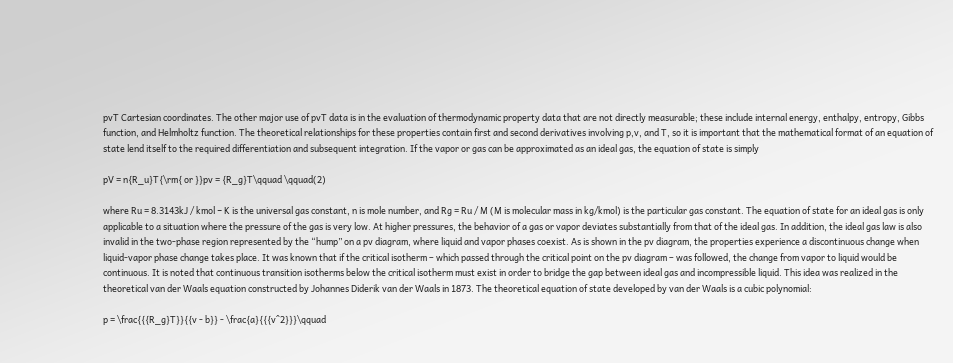pvT Cartesian coordinates. The other major use of pvT data is in the evaluation of thermodynamic property data that are not directly measurable; these include internal energy, enthalpy, entropy, Gibbs function, and Helmholtz function. The theoretical relationships for these properties contain first and second derivatives involving p,v, and T, so it is important that the mathematical format of an equation of state lend itself to the required differentiation and subsequent integration. If the vapor or gas can be approximated as an ideal gas, the equation of state is simply

pV = n{R_u}T{\rm{ or }}pv = {R_g}T\qquad \qquad(2)

where Ru = 8.3143kJ / kmol − K is the universal gas constant, n is mole number, and Rg = Ru / M (M is molecular mass in kg/kmol) is the particular gas constant. The equation of state for an ideal gas is only applicable to a situation where the pressure of the gas is very low. At higher pressures, the behavior of a gas or vapor deviates substantially from that of the ideal gas. In addition, the ideal gas law is also invalid in the two-phase region represented by the “hump” on a pv diagram, where liquid and vapor phases coexist. As is shown in the pv diagram, the properties experience a discontinuous change when liquid-vapor phase change takes place. It was known that if the critical isotherm – which passed through the critical point on the pv diagram – was followed, the change from vapor to liquid would be continuous. It is noted that continuous transition isotherms below the critical isotherm must exist in order to bridge the gap between ideal gas and incompressible liquid. This idea was realized in the theoretical van der Waals equation constructed by Johannes Diderik van der Waals in 1873. The theoretical equation of state developed by van der Waals is a cubic polynomial:

p = \frac{{{R_g}T}}{{v - b}} - \frac{a}{{{v^2}}}\qquad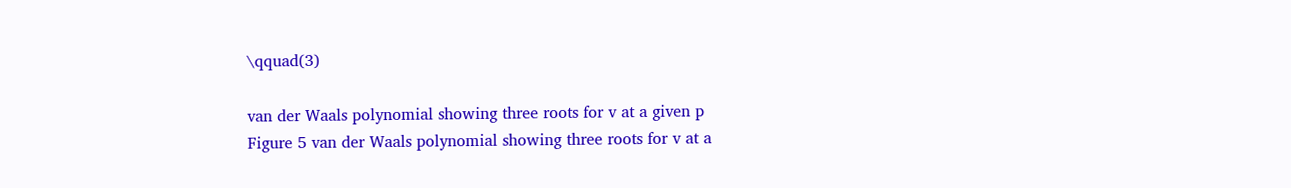\qquad(3)

van der Waals polynomial showing three roots for v at a given p
Figure 5 van der Waals polynomial showing three roots for v at a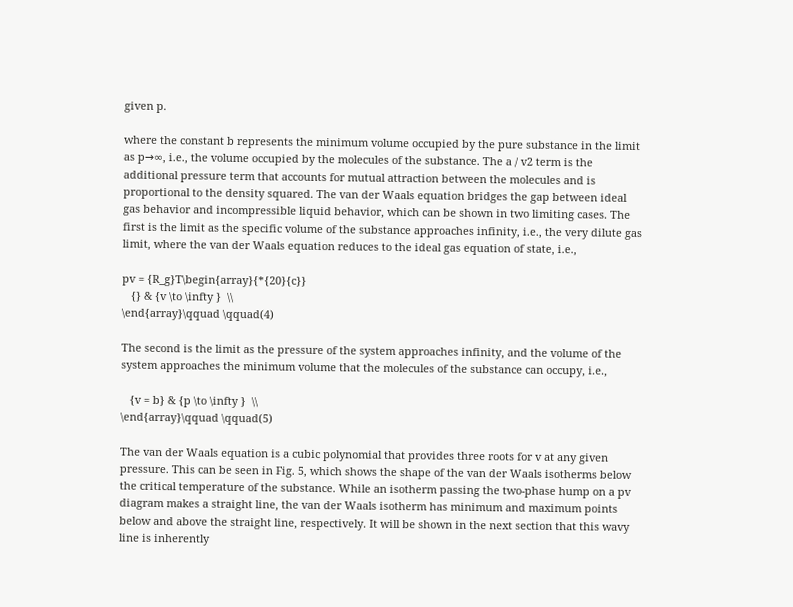given p.

where the constant b represents the minimum volume occupied by the pure substance in the limit as p→∞, i.e., the volume occupied by the molecules of the substance. The a / v2 term is the additional pressure term that accounts for mutual attraction between the molecules and is proportional to the density squared. The van der Waals equation bridges the gap between ideal gas behavior and incompressible liquid behavior, which can be shown in two limiting cases. The first is the limit as the specific volume of the substance approaches infinity, i.e., the very dilute gas limit, where the van der Waals equation reduces to the ideal gas equation of state, i.e.,

pv = {R_g}T\begin{array}{*{20}{c}}
   {} & {v \to \infty }  \\
\end{array}\qquad \qquad(4)

The second is the limit as the pressure of the system approaches infinity, and the volume of the system approaches the minimum volume that the molecules of the substance can occupy, i.e.,

   {v = b} & {p \to \infty }  \\
\end{array}\qquad \qquad(5)

The van der Waals equation is a cubic polynomial that provides three roots for v at any given pressure. This can be seen in Fig. 5, which shows the shape of the van der Waals isotherms below the critical temperature of the substance. While an isotherm passing the two-phase hump on a pv diagram makes a straight line, the van der Waals isotherm has minimum and maximum points below and above the straight line, respectively. It will be shown in the next section that this wavy line is inherently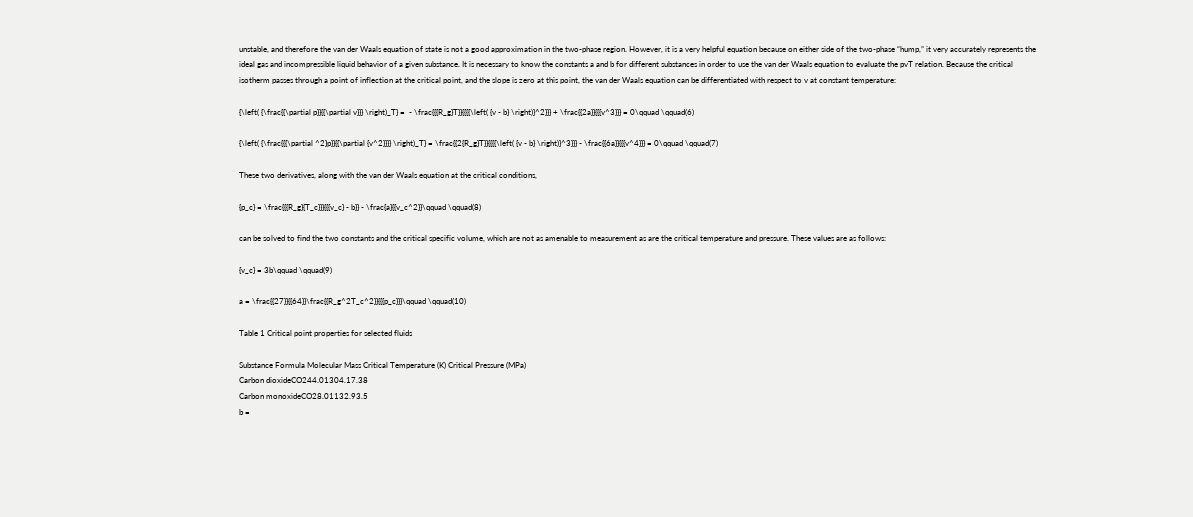unstable, and therefore the van der Waals equation of state is not a good approximation in the two-phase region. However, it is a very helpful equation because on either side of the two-phase “hump,” it very accurately represents the ideal gas and incompressible liquid behavior of a given substance. It is necessary to know the constants a and b for different substances in order to use the van der Waals equation to evaluate the pvT relation. Because the critical isotherm passes through a point of inflection at the critical point, and the slope is zero at this point, the van der Waals equation can be differentiated with respect to v at constant temperature:

{\left( {\frac{{\partial p}}{{\partial v}}} \right)_T} =  - \frac{{{R_g}T}}{{{{\left( {v - b} \right)}^2}}} + \frac{{2a}}{{{v^3}}} = 0\qquad \qquad(6)

{\left( {\frac{{{\partial ^2}p}}{{\partial {v^2}}}} \right)_T} = \frac{{2{R_g}T}}{{{{\left( {v - b} \right)}^3}}} - \frac{{6a}}{{{v^4}}} = 0\qquad \qquad(7)

These two derivatives, along with the van der Waals equation at the critical conditions,

{p_c} = \frac{{{R_g}{T_c}}}{{{v_c} - b}} - \frac{a}{{v_c^2}}\qquad \qquad(8)

can be solved to find the two constants and the critical specific volume, which are not as amenable to measurement as are the critical temperature and pressure. These values are as follows:

{v_c} = 3b\qquad \qquad(9)

a = \frac{{27}}{{64}}\frac{{R_g^2T_c^2}}{{{p_c}}}\qquad \qquad(10)

Table 1 Critical point properties for selected fluids

Substance Formula Molecular Mass Critical Temperature (K) Critical Pressure (MPa)
Carbon dioxideCO244.01304.17.38
Carbon monoxideCO28.01132.93.5
b =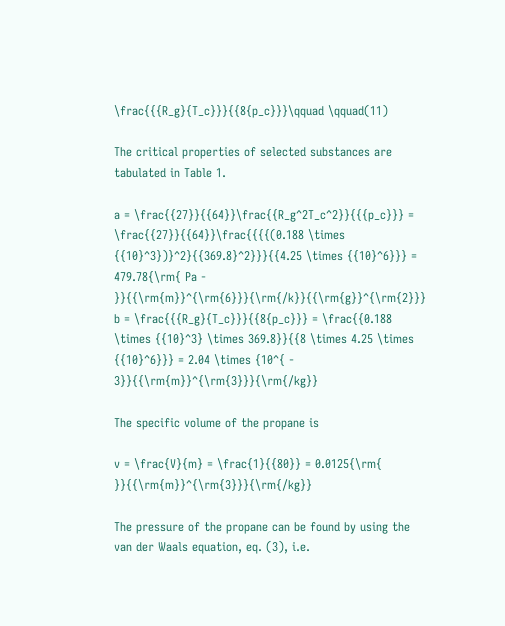\frac{{{R_g}{T_c}}}{{8{p_c}}}\qquad \qquad(11)

The critical properties of selected substances are tabulated in Table 1.

a = \frac{{27}}{{64}}\frac{{R_g^2T_c^2}}{{{p_c}}} = \frac{{27}}{{64}}\frac{{{{(0.188 \times {{10}^3})}^2}{{369.8}^2}}}{{4.25 \times {{10}^6}}} = 479.78{\rm{ Pa - }}{{\rm{m}}^{\rm{6}}}{\rm{/k}}{{\rm{g}}^{\rm{2}}} b = \frac{{{R_g}{T_c}}}{{8{p_c}}} = \frac{{0.188 \times {{10}^3} \times 369.8}}{{8 \times 4.25 \times {{10}^6}}} = 2.04 \times {10^{ - 3}}{{\rm{m}}^{\rm{3}}}{\rm{/kg}}

The specific volume of the propane is

v = \frac{V}{m} = \frac{1}{{80}} = 0.0125{\rm{ }}{{\rm{m}}^{\rm{3}}}{\rm{/kg}}

The pressure of the propane can be found by using the van der Waals equation, eq. (3), i.e.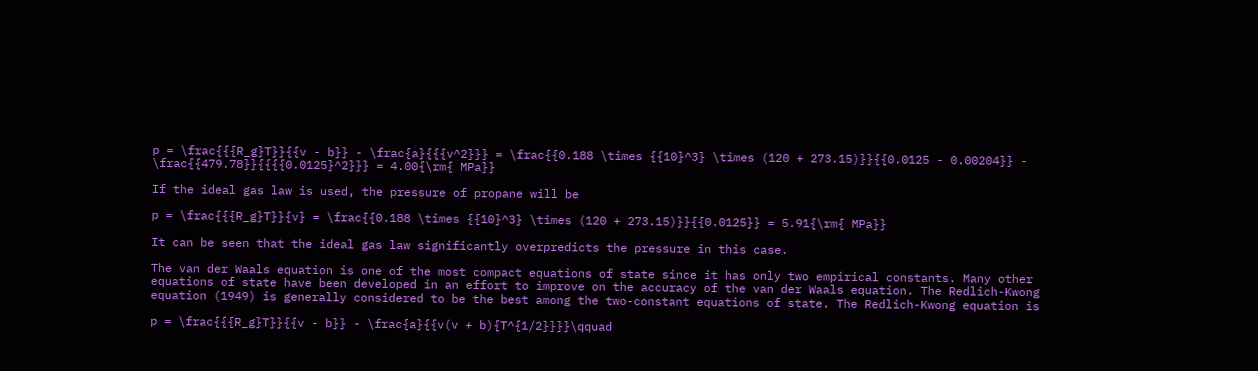p = \frac{{{R_g}T}}{{v - b}} - \frac{a}{{{v^2}}} = \frac{{0.188 \times {{10}^3} \times (120 + 273.15)}}{{0.0125 - 0.00204}} - \frac{{479.78}}{{{{0.0125}^2}}} = 4.00{\rm{ MPa}}

If the ideal gas law is used, the pressure of propane will be

p = \frac{{{R_g}T}}{v} = \frac{{0.188 \times {{10}^3} \times (120 + 273.15)}}{{0.0125}} = 5.91{\rm{ MPa}}

It can be seen that the ideal gas law significantly overpredicts the pressure in this case.

The van der Waals equation is one of the most compact equations of state since it has only two empirical constants. Many other equations of state have been developed in an effort to improve on the accuracy of the van der Waals equation. The Redlich-Kwong equation (1949) is generally considered to be the best among the two-constant equations of state. The Redlich-Kwong equation is

p = \frac{{{R_g}T}}{{v - b}} - \frac{a}{{v(v + b){T^{1/2}}}}\qquad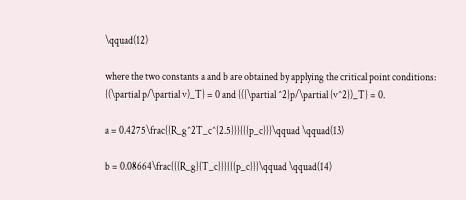\qquad(12)

where the two constants a and b are obtained by applying the critical point conditions: {(\partial p/\partial v)_T} = 0 and {({\partial ^2}p/\partial {v^2})_T} = 0.

a = 0.4275\frac{{R_g^2T_c^{2.5}}}{{{p_c}}}\qquad \qquad(13)

b = 0.08664\frac{{{R_g}{T_c}}}{{{p_c}}}\qquad \qquad(14)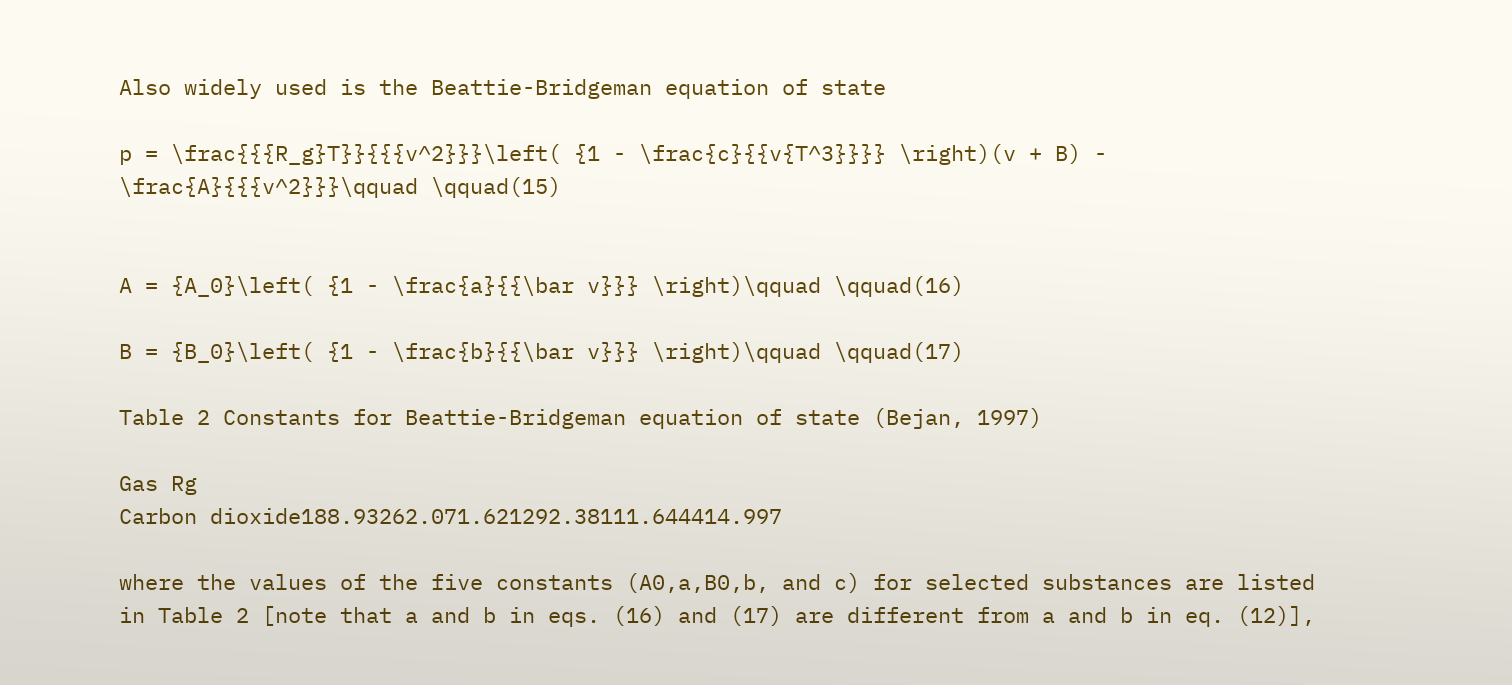Also widely used is the Beattie-Bridgeman equation of state

p = \frac{{{R_g}T}}{{{v^2}}}\left( {1 - \frac{c}{{v{T^3}}}} \right)(v + B) - \frac{A}{{{v^2}}}\qquad \qquad(15)


A = {A_0}\left( {1 - \frac{a}{{\bar v}}} \right)\qquad \qquad(16)

B = {B_0}\left( {1 - \frac{b}{{\bar v}}} \right)\qquad \qquad(17)

Table 2 Constants for Beattie-Bridgeman equation of state (Bejan, 1997)

Gas Rg
Carbon dioxide188.93262.071.621292.38111.644414.997

where the values of the five constants (A0,a,B0,b, and c) for selected substances are listed in Table 2 [note that a and b in eqs. (16) and (17) are different from a and b in eq. (12)],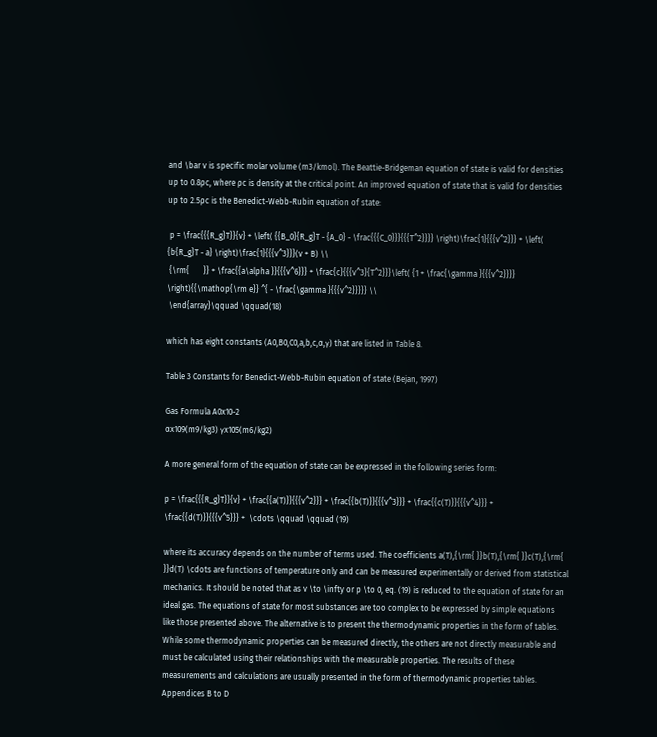and \bar v is specific molar volume (m3/kmol). The Beattie-Bridgeman equation of state is valid for densities up to 0.8ρc, where ρc is density at the critical point. An improved equation of state that is valid for densities up to 2.5ρc is the Benedict-Webb-Rubin equation of state:

 p = \frac{{{R_g}T}}{v} + \left( {{B_0}{R_g}T - {A_0} - \frac{{{C_0}}}{{{T^2}}}} \right)\frac{1}{{{v^2}}} + \left( {b{R_g}T - a} \right)\frac{1}{{{v^3}}}(v + B) \\
 {\rm{       }} + \frac{{a\alpha }}{{{v^6}}} + \frac{c}{{{v^3}{T^2}}}\left( {1 + \frac{\gamma }{{{v^2}}}} \right){{\mathop{\rm e}} ^{ - \frac{\gamma }{{{v^2}}}}} \\
 \end{array}\qquad \qquad(18)

which has eight constants (A0,B0,C0,a,b,c,α,γ) that are listed in Table 8.

Table 3 Constants for Benedict-Webb-Rubin equation of state (Bejan, 1997)

Gas Formula A0x10-2
αx109(m9/kg3) γx105(m6/kg2)

A more general form of the equation of state can be expressed in the following series form:

p = \frac{{{R_g}T}}{v} + \frac{{a(T)}}{{{v^2}}} + \frac{{b(T)}}{{{v^3}}} + \frac{{c(T)}}{{{v^4}}} + \frac{{d(T)}}{{{v^5}}} +  \cdots \qquad \qquad (19)

where its accuracy depends on the number of terms used. The coefficients a(T),{\rm{ }}b(T),{\rm{ }}c(T),{\rm{ }}d(T) \cdots are functions of temperature only and can be measured experimentally or derived from statistical mechanics. It should be noted that as v \to \infty or p \to 0, eq. (19) is reduced to the equation of state for an ideal gas. The equations of state for most substances are too complex to be expressed by simple equations like those presented above. The alternative is to present the thermodynamic properties in the form of tables. While some thermodynamic properties can be measured directly, the others are not directly measurable and must be calculated using their relationships with the measurable properties. The results of these measurements and calculations are usually presented in the form of thermodynamic properties tables. Appendices B to D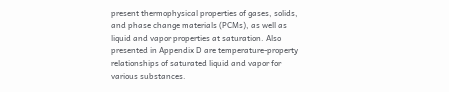present thermophysical properties of gases, solids, and phase change materials (PCMs), as well as liquid and vapor properties at saturation. Also presented in Appendix D are temperature-property relationships of saturated liquid and vapor for various substances.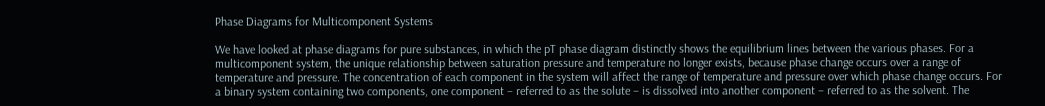Phase Diagrams for Multicomponent Systems

We have looked at phase diagrams for pure substances, in which the pT phase diagram distinctly shows the equilibrium lines between the various phases. For a multicomponent system, the unique relationship between saturation pressure and temperature no longer exists, because phase change occurs over a range of temperature and pressure. The concentration of each component in the system will affect the range of temperature and pressure over which phase change occurs. For a binary system containing two components, one component – referred to as the solute – is dissolved into another component – referred to as the solvent. The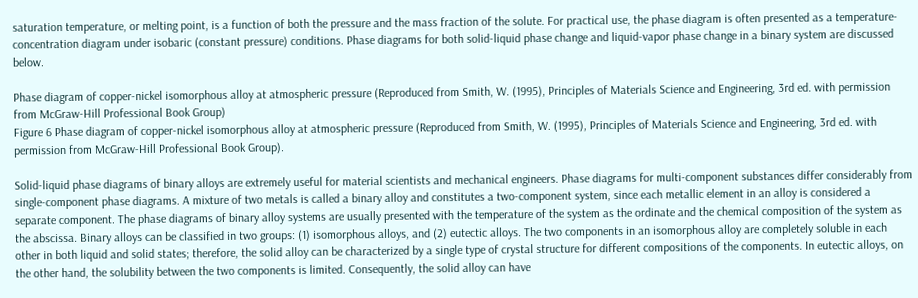saturation temperature, or melting point, is a function of both the pressure and the mass fraction of the solute. For practical use, the phase diagram is often presented as a temperature-concentration diagram under isobaric (constant pressure) conditions. Phase diagrams for both solid-liquid phase change and liquid-vapor phase change in a binary system are discussed below.

Phase diagram of copper-nickel isomorphous alloy at atmospheric pressure (Reproduced from Smith, W. (1995), Principles of Materials Science and Engineering, 3rd ed. with permission from McGraw-Hill Professional Book Group)
Figure 6 Phase diagram of copper-nickel isomorphous alloy at atmospheric pressure (Reproduced from Smith, W. (1995), Principles of Materials Science and Engineering, 3rd ed. with permission from McGraw-Hill Professional Book Group).

Solid-liquid phase diagrams of binary alloys are extremely useful for material scientists and mechanical engineers. Phase diagrams for multi-component substances differ considerably from single-component phase diagrams. A mixture of two metals is called a binary alloy and constitutes a two-component system, since each metallic element in an alloy is considered a separate component. The phase diagrams of binary alloy systems are usually presented with the temperature of the system as the ordinate and the chemical composition of the system as the abscissa. Binary alloys can be classified in two groups: (1) isomorphous alloys, and (2) eutectic alloys. The two components in an isomorphous alloy are completely soluble in each other in both liquid and solid states; therefore, the solid alloy can be characterized by a single type of crystal structure for different compositions of the components. In eutectic alloys, on the other hand, the solubility between the two components is limited. Consequently, the solid alloy can have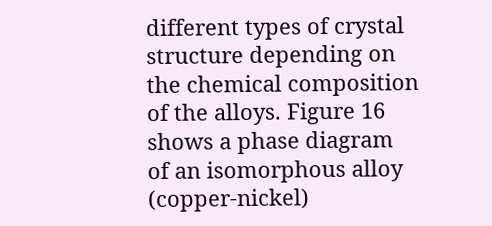different types of crystal structure depending on the chemical composition of the alloys. Figure 16 shows a phase diagram of an isomorphous alloy (copper-nickel)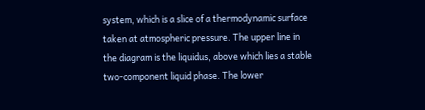system, which is a slice of a thermodynamic surface taken at atmospheric pressure. The upper line in the diagram is the liquidus, above which lies a stable two-component liquid phase. The lower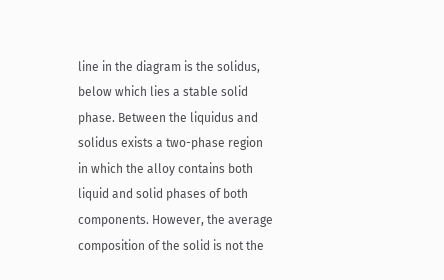line in the diagram is the solidus, below which lies a stable solid phase. Between the liquidus and solidus exists a two-phase region in which the alloy contains both liquid and solid phases of both components. However, the average composition of the solid is not the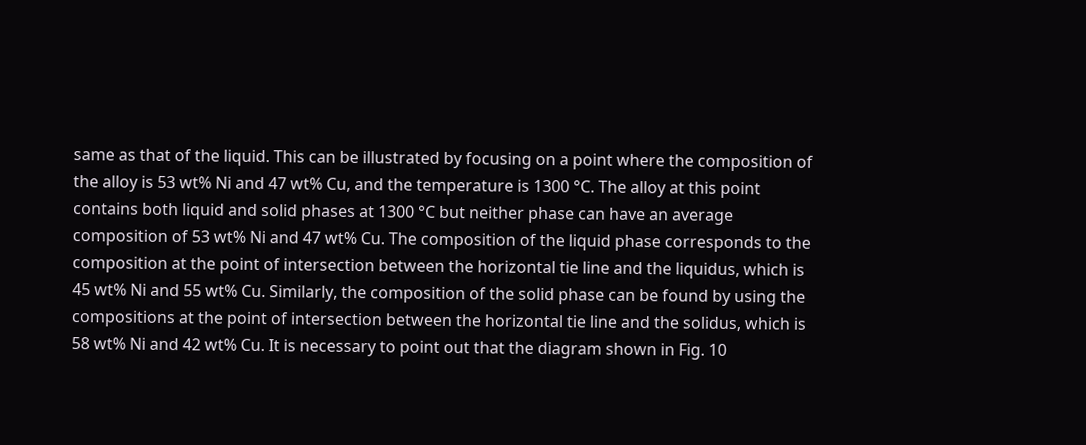same as that of the liquid. This can be illustrated by focusing on a point where the composition of the alloy is 53 wt% Ni and 47 wt% Cu, and the temperature is 1300 °C. The alloy at this point contains both liquid and solid phases at 1300 °C but neither phase can have an average composition of 53 wt% Ni and 47 wt% Cu. The composition of the liquid phase corresponds to the composition at the point of intersection between the horizontal tie line and the liquidus, which is 45 wt% Ni and 55 wt% Cu. Similarly, the composition of the solid phase can be found by using the compositions at the point of intersection between the horizontal tie line and the solidus, which is 58 wt% Ni and 42 wt% Cu. It is necessary to point out that the diagram shown in Fig. 10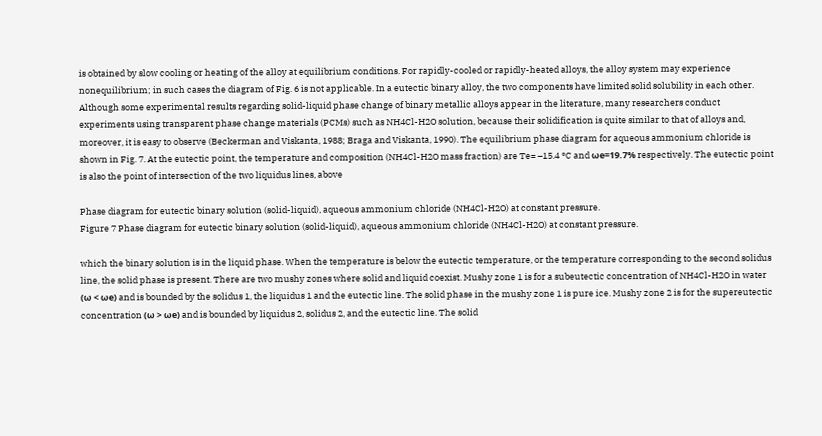is obtained by slow cooling or heating of the alloy at equilibrium conditions. For rapidly-cooled or rapidly-heated alloys, the alloy system may experience nonequilibrium; in such cases the diagram of Fig. 6 is not applicable. In a eutectic binary alloy, the two components have limited solid solubility in each other. Although some experimental results regarding solid-liquid phase change of binary metallic alloys appear in the literature, many researchers conduct experiments using transparent phase change materials (PCMs) such as NH4Cl-H2O solution, because their solidification is quite similar to that of alloys and, moreover, it is easy to observe (Beckerman and Viskanta, 1988; Braga and Viskanta, 1990). The equilibrium phase diagram for aqueous ammonium chloride is shown in Fig. 7. At the eutectic point, the temperature and composition (NH4Cl-H2O mass fraction) are Te= –15.4 °C and ωe=19.7% respectively. The eutectic point is also the point of intersection of the two liquidus lines, above

Phase diagram for eutectic binary solution (solid-liquid), aqueous ammonium chloride (NH4Cl-H2O) at constant pressure.
Figure 7 Phase diagram for eutectic binary solution (solid-liquid), aqueous ammonium chloride (NH4Cl-H2O) at constant pressure.

which the binary solution is in the liquid phase. When the temperature is below the eutectic temperature, or the temperature corresponding to the second solidus line, the solid phase is present. There are two mushy zones where solid and liquid coexist. Mushy zone 1 is for a subeutectic concentration of NH4Cl-H2O in water (ω < ωe) and is bounded by the solidus 1, the liquidus 1 and the eutectic line. The solid phase in the mushy zone 1 is pure ice. Mushy zone 2 is for the supereutectic concentration (ω > ωe) and is bounded by liquidus 2, solidus 2, and the eutectic line. The solid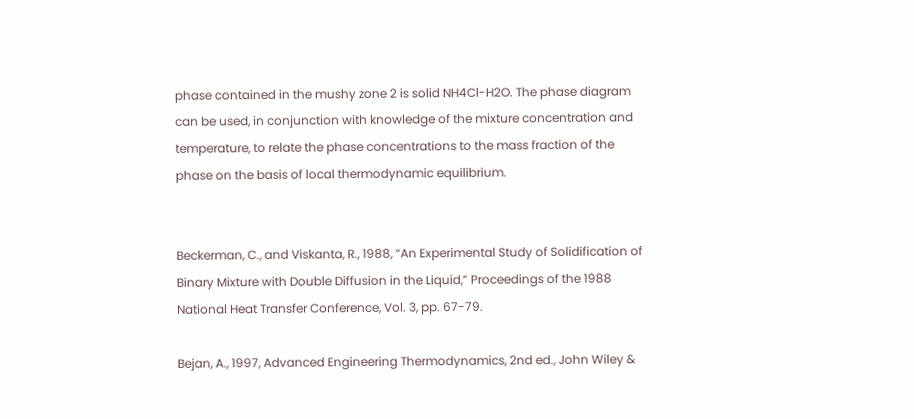phase contained in the mushy zone 2 is solid NH4Cl-H2O. The phase diagram can be used, in conjunction with knowledge of the mixture concentration and temperature, to relate the phase concentrations to the mass fraction of the phase on the basis of local thermodynamic equilibrium.


Beckerman, C., and Viskanta, R., 1988, “An Experimental Study of Solidification of Binary Mixture with Double Diffusion in the Liquid,” Proceedings of the 1988 National Heat Transfer Conference, Vol. 3, pp. 67-79.

Bejan, A., 1997, Advanced Engineering Thermodynamics, 2nd ed., John Wiley &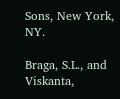Sons, New York, NY.

Braga, S.L., and Viskanta,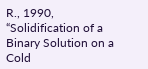R., 1990, “Solidification of a Binary Solution on a Cold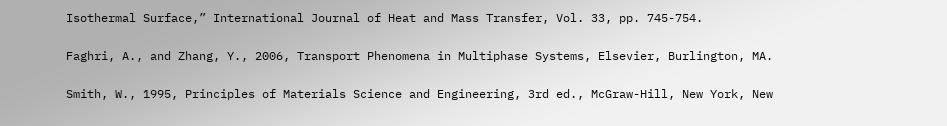Isothermal Surface,” International Journal of Heat and Mass Transfer, Vol. 33, pp. 745-754.

Faghri, A., and Zhang, Y., 2006, Transport Phenomena in Multiphase Systems, Elsevier, Burlington, MA.

Smith, W., 1995, Principles of Materials Science and Engineering, 3rd ed., McGraw-Hill, New York, New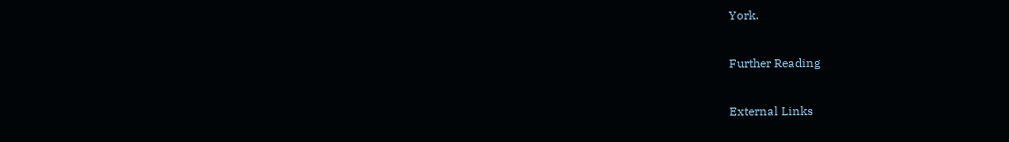York.

Further Reading

External Links